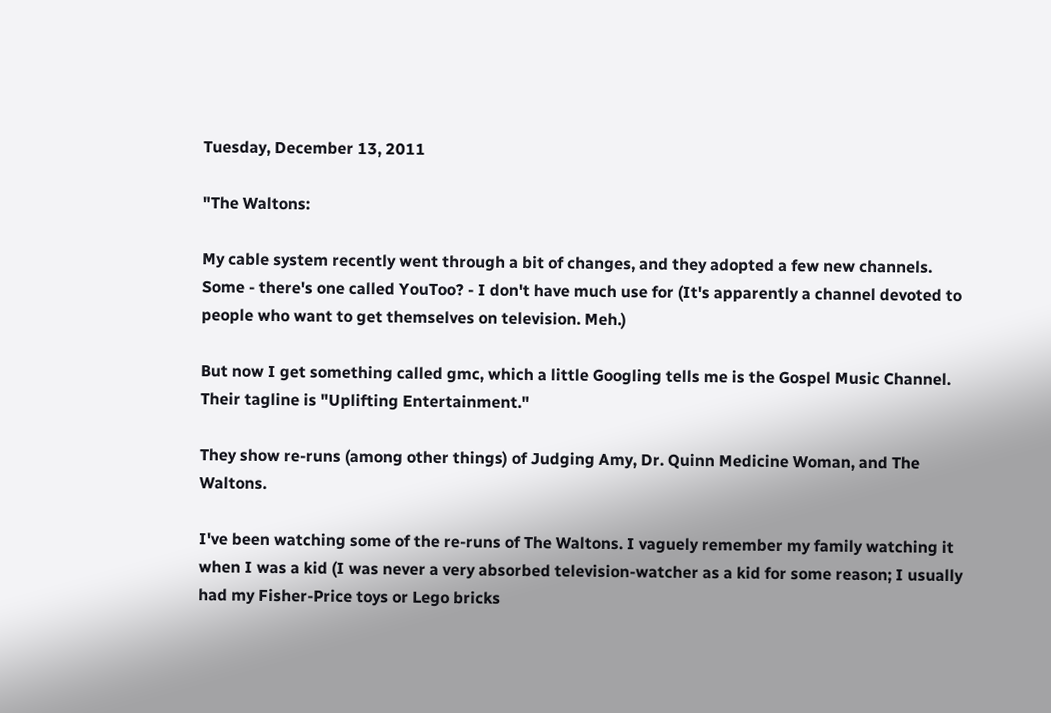Tuesday, December 13, 2011

"The Waltons:

My cable system recently went through a bit of changes, and they adopted a few new channels. Some - there's one called YouToo? - I don't have much use for (It's apparently a channel devoted to people who want to get themselves on television. Meh.)

But now I get something called gmc, which a little Googling tells me is the Gospel Music Channel. Their tagline is "Uplifting Entertainment."

They show re-runs (among other things) of Judging Amy, Dr. Quinn Medicine Woman, and The Waltons.

I've been watching some of the re-runs of The Waltons. I vaguely remember my family watching it when I was a kid (I was never a very absorbed television-watcher as a kid for some reason; I usually had my Fisher-Price toys or Lego bricks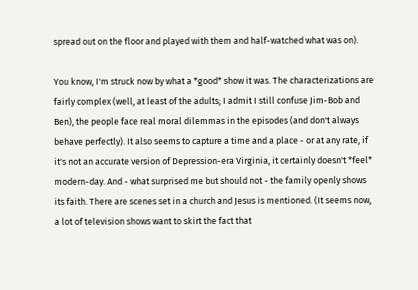spread out on the floor and played with them and half-watched what was on).

You know, I'm struck now by what a *good* show it was. The characterizations are fairly complex (well, at least of the adults; I admit I still confuse Jim-Bob and Ben), the people face real moral dilemmas in the episodes (and don't always behave perfectly). It also seems to capture a time and a place - or at any rate, if it's not an accurate version of Depression-era Virginia, it certainly doesn't *feel* modern-day. And - what surprised me but should not - the family openly shows its faith. There are scenes set in a church and Jesus is mentioned. (It seems now, a lot of television shows want to skirt the fact that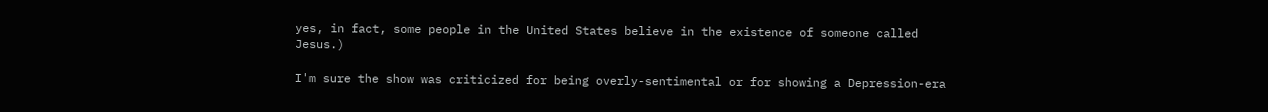yes, in fact, some people in the United States believe in the existence of someone called Jesus.)

I'm sure the show was criticized for being overly-sentimental or for showing a Depression-era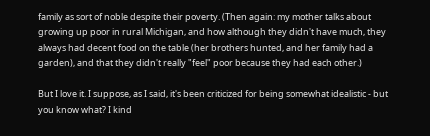family as sort of noble despite their poverty. (Then again: my mother talks about growing up poor in rural Michigan, and how although they didn't have much, they always had decent food on the table (her brothers hunted, and her family had a garden), and that they didn't really "feel" poor because they had each other.)

But I love it. I suppose, as I said, it's been criticized for being somewhat idealistic - but you know what? I kind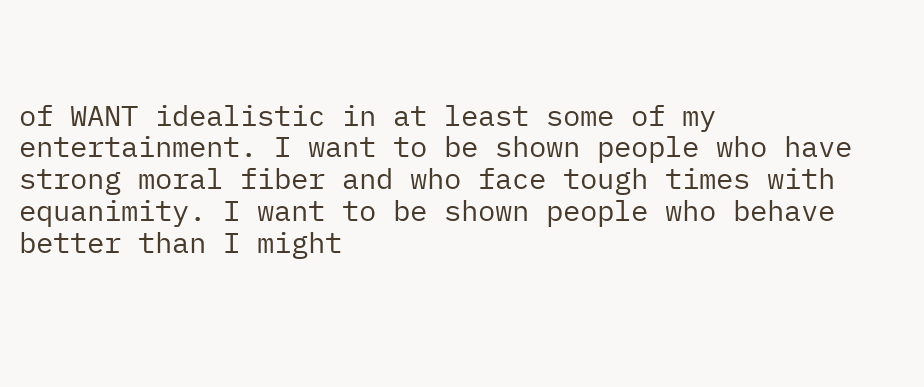of WANT idealistic in at least some of my entertainment. I want to be shown people who have strong moral fiber and who face tough times with equanimity. I want to be shown people who behave better than I might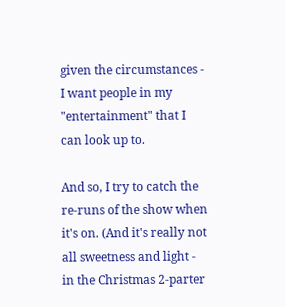given the circumstances - I want people in my "entertainment" that I can look up to.

And so, I try to catch the re-runs of the show when it's on. (And it's really not all sweetness and light - in the Christmas 2-parter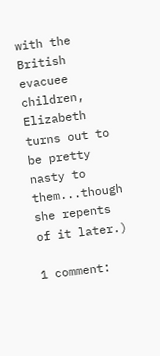with the British evacuee children, Elizabeth turns out to be pretty nasty to them...though she repents of it later.)

1 comment: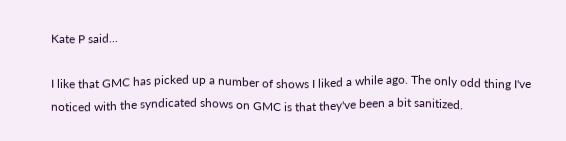Kate P said...

I like that GMC has picked up a number of shows I liked a while ago. The only odd thing I've noticed with the syndicated shows on GMC is that they've been a bit sanitized.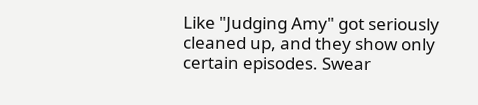Like "Judging Amy" got seriously cleaned up, and they show only certain episodes. Swear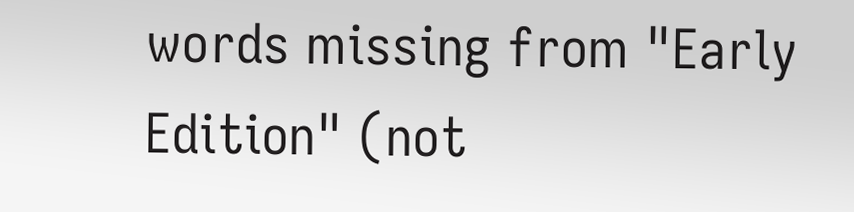words missing from "Early Edition" (not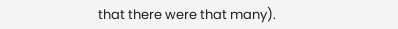that there were that many).